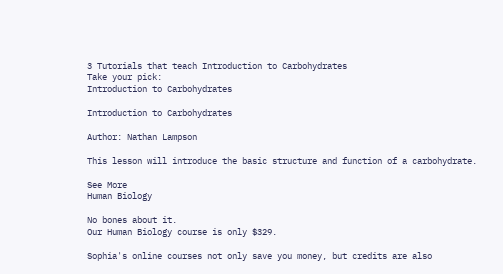3 Tutorials that teach Introduction to Carbohydrates
Take your pick:
Introduction to Carbohydrates

Introduction to Carbohydrates

Author: Nathan Lampson

This lesson will introduce the basic structure and function of a carbohydrate.

See More
Human Biology

No bones about it.
Our Human Biology course is only $329.

Sophia's online courses not only save you money, but credits are also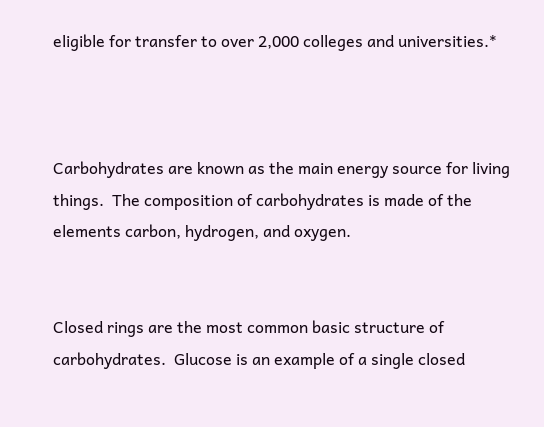eligible for transfer to over 2,000 colleges and universities.*



Carbohydrates are known as the main energy source for living things.  The composition of carbohydrates is made of the elements carbon, hydrogen, and oxygen.


Closed rings are the most common basic structure of carbohydrates.  Glucose is an example of a single closed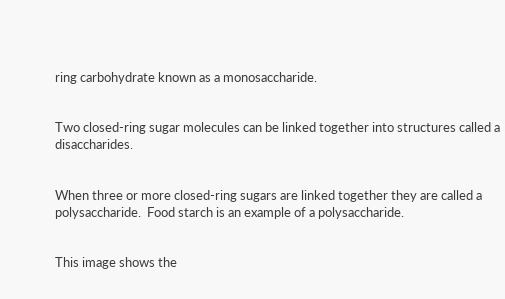ring carbohydrate known as a monosaccharide.


Two closed-ring sugar molecules can be linked together into structures called a disaccharides.


When three or more closed-ring sugars are linked together they are called a polysaccharide.  Food starch is an example of a polysaccharide.


This image shows the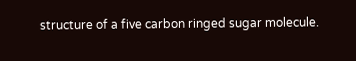structure of a five carbon ringed sugar molecule.